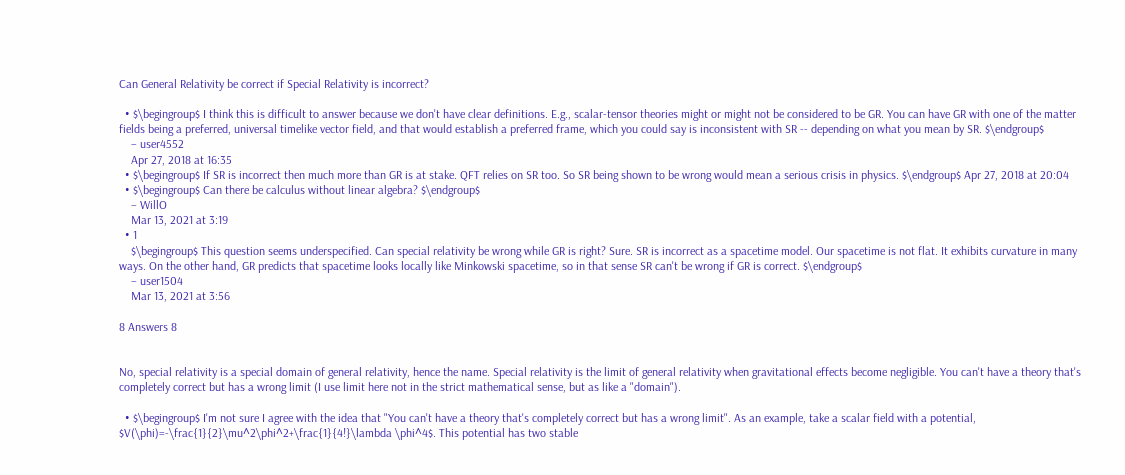Can General Relativity be correct if Special Relativity is incorrect?

  • $\begingroup$ I think this is difficult to answer because we don't have clear definitions. E.g., scalar-tensor theories might or might not be considered to be GR. You can have GR with one of the matter fields being a preferred, universal timelike vector field, and that would establish a preferred frame, which you could say is inconsistent with SR -- depending on what you mean by SR. $\endgroup$
    – user4552
    Apr 27, 2018 at 16:35
  • $\begingroup$ If SR is incorrect then much more than GR is at stake. QFT relies on SR too. So SR being shown to be wrong would mean a serious crisis in physics. $\endgroup$ Apr 27, 2018 at 20:04
  • $\begingroup$ Can there be calculus without linear algebra? $\endgroup$
    – WillO
    Mar 13, 2021 at 3:19
  • 1
    $\begingroup$ This question seems underspecified. Can special relativity be wrong while GR is right? Sure. SR is incorrect as a spacetime model. Our spacetime is not flat. It exhibits curvature in many ways. On the other hand, GR predicts that spacetime looks locally like Minkowski spacetime, so in that sense SR can't be wrong if GR is correct. $\endgroup$
    – user1504
    Mar 13, 2021 at 3:56

8 Answers 8


No, special relativity is a special domain of general relativity, hence the name. Special relativity is the limit of general relativity when gravitational effects become negligible. You can't have a theory that's completely correct but has a wrong limit (I use limit here not in the strict mathematical sense, but as like a "domain").

  • $\begingroup$ I'm not sure I agree with the idea that "You can't have a theory that's completely correct but has a wrong limit". As an example, take a scalar field with a potential, $V(\phi)=-\frac{1}{2}\mu^2\phi^2+\frac{1}{4!}\lambda \phi^4$. This potential has two stable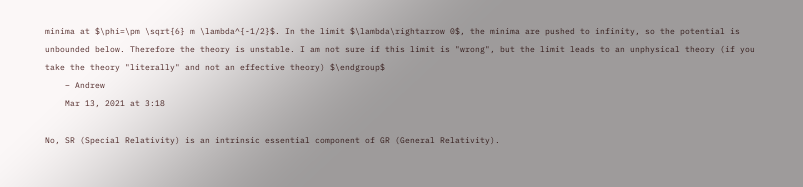minima at $\phi=\pm \sqrt{6} m \lambda^{-1/2}$. In the limit $\lambda\rightarrow 0$, the minima are pushed to infinity, so the potential is unbounded below. Therefore the theory is unstable. I am not sure if this limit is "wrong", but the limit leads to an unphysical theory (if you take the theory "literally" and not an effective theory) $\endgroup$
    – Andrew
    Mar 13, 2021 at 3:18

No, SR (Special Relativity) is an intrinsic essential component of GR (General Relativity).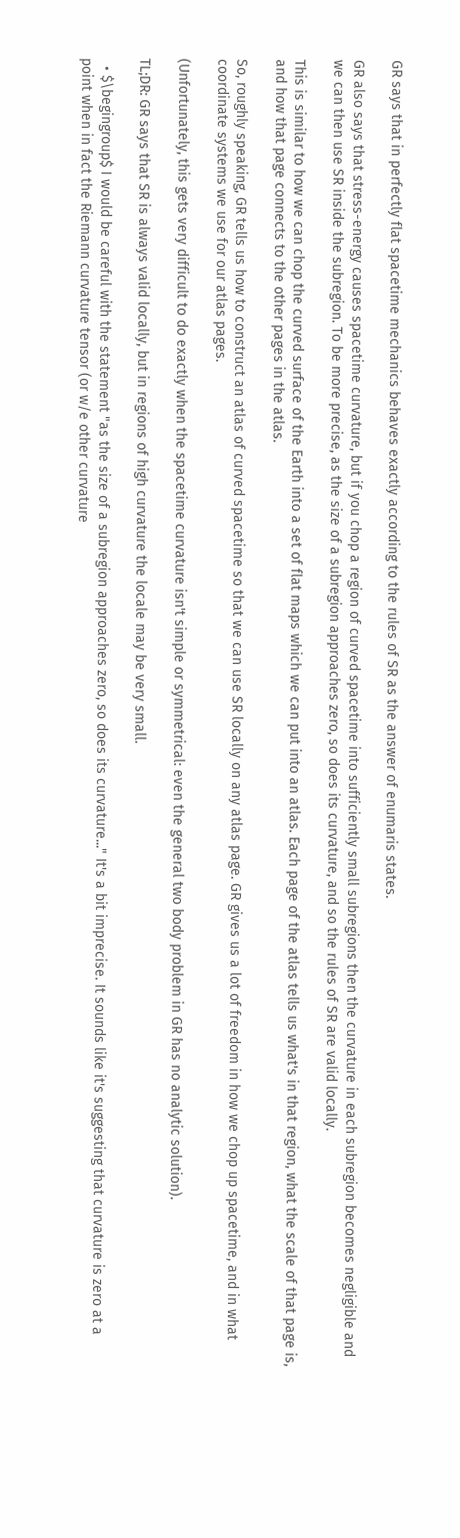GR says that in perfectly flat spacetime mechanics behaves exactly according to the rules of SR as the answer of enumaris states.

GR also says that stress-energy causes spacetime curvature, but if you chop a region of curved spacetime into sufficiently small subregions then the curvature in each subregion becomes negligible and we can then use SR inside the subregion. To be more precise, as the size of a subregion approaches zero, so does its curvature, and so the rules of SR are valid locally.

This is similar to how we can chop the curved surface of the Earth into a set of flat maps which we can put into an atlas. Each page of the atlas tells us what's in that region, what the scale of that page is, and how that page connects to the other pages in the atlas.

So, roughly speaking, GR tells us how to construct an atlas of curved spacetime so that we can use SR locally on any atlas page. GR gives us a lot of freedom in how we chop up spacetime, and in what coordinate systems we use for our atlas pages.

(Unfortunately, this gets very difficult to do exactly when the spacetime curvature isn't simple or symmetrical: even the general two body problem in GR has no analytic solution).

TL;DR: GR says that SR is always valid locally, but in regions of high curvature the locale may be very small.

  • $\begingroup$ I would be careful with the statement "as the size of a subregion approaches zero, so does its curvature..." It's a bit imprecise. It sounds like it's suggesting that curvature is zero at a point when in fact the Riemann curvature tensor (or w/e other curvature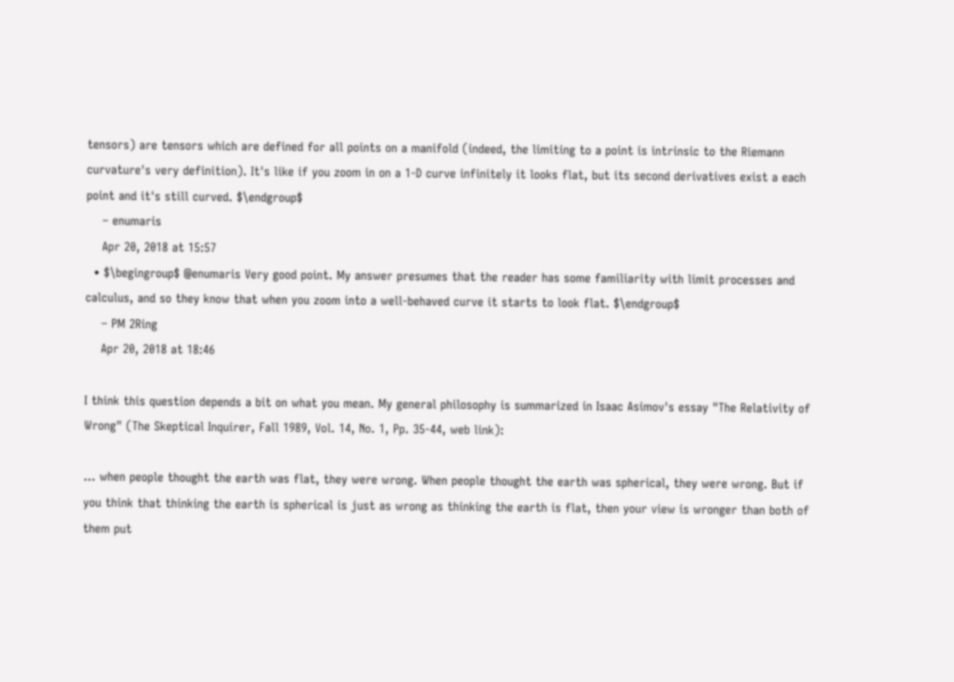tensors) are tensors which are defined for all points on a manifold (indeed, the limiting to a point is intrinsic to the Riemann curvature's very definition). It's like if you zoom in on a 1-D curve infinitely it looks flat, but its second derivatives exist a each point and it's still curved. $\endgroup$
    – enumaris
    Apr 20, 2018 at 15:57
  • $\begingroup$ @enumaris Very good point. My answer presumes that the reader has some familiarity with limit processes and calculus, and so they know that when you zoom into a well-behaved curve it starts to look flat. $\endgroup$
    – PM 2Ring
    Apr 20, 2018 at 18:46

I think this question depends a bit on what you mean. My general philosophy is summarized in Isaac Asimov's essay "The Relativity of Wrong" (The Skeptical Inquirer, Fall 1989, Vol. 14, No. 1, Pp. 35-44, web link):

... when people thought the earth was flat, they were wrong. When people thought the earth was spherical, they were wrong. But if you think that thinking the earth is spherical is just as wrong as thinking the earth is flat, then your view is wronger than both of them put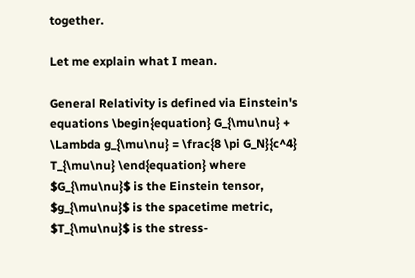together.

Let me explain what I mean.

General Relativity is defined via Einstein's equations \begin{equation} G_{\mu\nu} + \Lambda g_{\mu\nu} = \frac{8 \pi G_N}{c^4} T_{\mu\nu} \end{equation} where $G_{\mu\nu}$ is the Einstein tensor, $g_{\mu\nu}$ is the spacetime metric, $T_{\mu\nu}$ is the stress-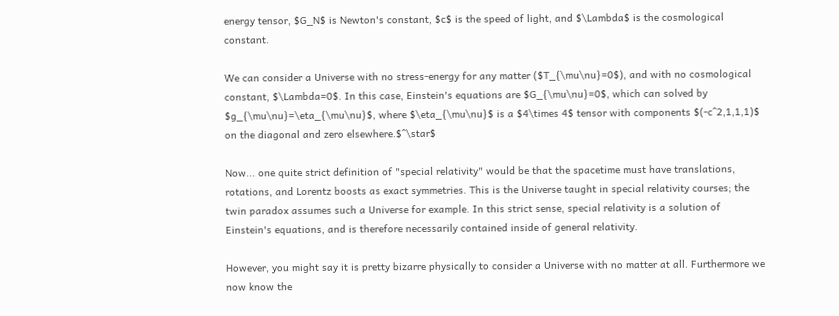energy tensor, $G_N$ is Newton's constant, $c$ is the speed of light, and $\Lambda$ is the cosmological constant.

We can consider a Universe with no stress-energy for any matter ($T_{\mu\nu}=0$), and with no cosmological constant, $\Lambda=0$. In this case, Einstein's equations are $G_{\mu\nu}=0$, which can solved by $g_{\mu\nu}=\eta_{\mu\nu}$, where $\eta_{\mu\nu}$ is a $4\times 4$ tensor with components $(-c^2,1,1,1)$ on the diagonal and zero elsewhere.$^\star$

Now... one quite strict definition of "special relativity" would be that the spacetime must have translations, rotations, and Lorentz boosts as exact symmetries. This is the Universe taught in special relativity courses; the twin paradox assumes such a Universe for example. In this strict sense, special relativity is a solution of Einstein's equations, and is therefore necessarily contained inside of general relativity.

However, you might say it is pretty bizarre physically to consider a Universe with no matter at all. Furthermore we now know the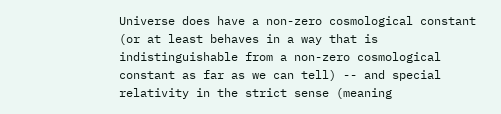Universe does have a non-zero cosmological constant (or at least behaves in a way that is indistinguishable from a non-zero cosmological constant as far as we can tell) -- and special relativity in the strict sense (meaning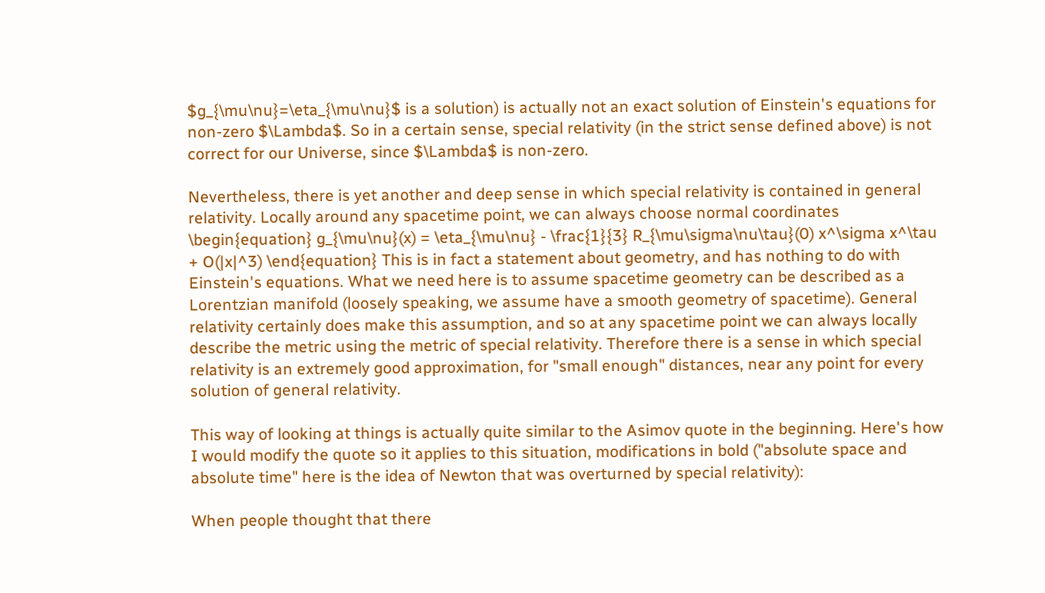$g_{\mu\nu}=\eta_{\mu\nu}$ is a solution) is actually not an exact solution of Einstein's equations for non-zero $\Lambda$. So in a certain sense, special relativity (in the strict sense defined above) is not correct for our Universe, since $\Lambda$ is non-zero.

Nevertheless, there is yet another and deep sense in which special relativity is contained in general relativity. Locally around any spacetime point, we can always choose normal coordinates \begin{equation} g_{\mu\nu}(x) = \eta_{\mu\nu} - \frac{1}{3} R_{\mu\sigma\nu\tau}(0) x^\sigma x^\tau + O(|x|^3) \end{equation} This is in fact a statement about geometry, and has nothing to do with Einstein's equations. What we need here is to assume spacetime geometry can be described as a Lorentzian manifold (loosely speaking, we assume have a smooth geometry of spacetime). General relativity certainly does make this assumption, and so at any spacetime point we can always locally describe the metric using the metric of special relativity. Therefore there is a sense in which special relativity is an extremely good approximation, for "small enough" distances, near any point for every solution of general relativity.

This way of looking at things is actually quite similar to the Asimov quote in the beginning. Here's how I would modify the quote so it applies to this situation, modifications in bold ("absolute space and absolute time" here is the idea of Newton that was overturned by special relativity):

When people thought that there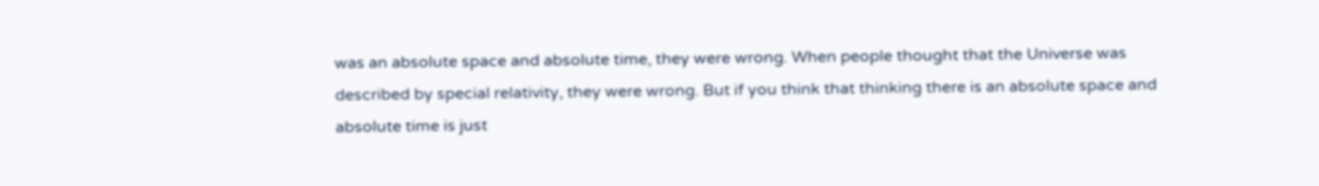was an absolute space and absolute time, they were wrong. When people thought that the Universe was described by special relativity, they were wrong. But if you think that thinking there is an absolute space and absolute time is just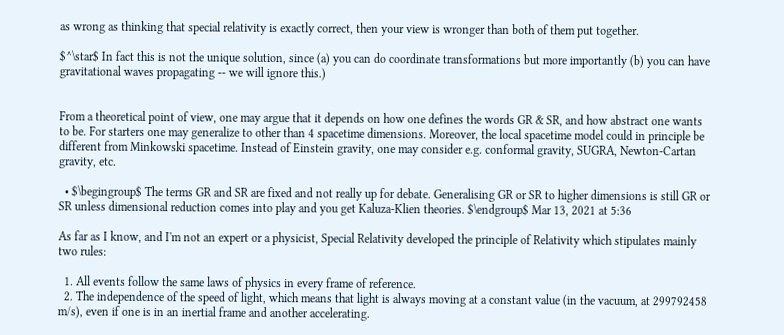as wrong as thinking that special relativity is exactly correct, then your view is wronger than both of them put together.

$^\star$ In fact this is not the unique solution, since (a) you can do coordinate transformations but more importantly (b) you can have gravitational waves propagating -- we will ignore this.)


From a theoretical point of view, one may argue that it depends on how one defines the words GR & SR, and how abstract one wants to be. For starters one may generalize to other than 4 spacetime dimensions. Moreover, the local spacetime model could in principle be different from Minkowski spacetime. Instead of Einstein gravity, one may consider e.g. conformal gravity, SUGRA, Newton-Cartan gravity, etc.

  • $\begingroup$ The terms GR and SR are fixed and not really up for debate. Generalising GR or SR to higher dimensions is still GR or SR unless dimensional reduction comes into play and you get Kaluza-Klien theories. $\endgroup$ Mar 13, 2021 at 5:36

As far as I know, and I'm not an expert or a physicist, Special Relativity developed the principle of Relativity which stipulates mainly two rules:

  1. All events follow the same laws of physics in every frame of reference.
  2. The independence of the speed of light, which means that light is always moving at a constant value (in the vacuum, at 299792458 m/s), even if one is in an inertial frame and another accelerating.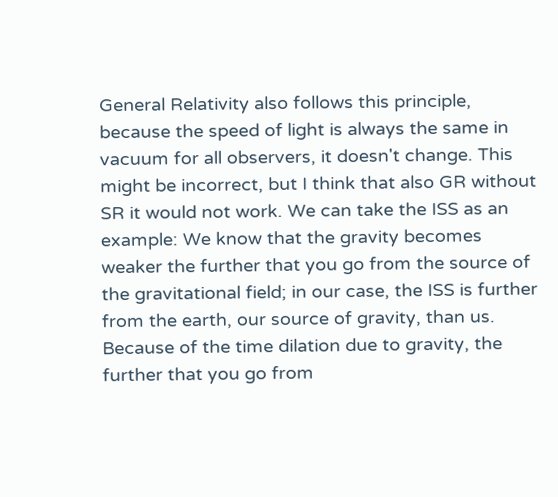General Relativity also follows this principle, because the speed of light is always the same in vacuum for all observers, it doesn't change. This might be incorrect, but I think that also GR without SR it would not work. We can take the ISS as an example: We know that the gravity becomes weaker the further that you go from the source of the gravitational field; in our case, the ISS is further from the earth, our source of gravity, than us. Because of the time dilation due to gravity, the further that you go from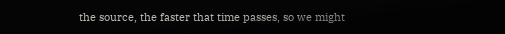the source, the faster that time passes, so we might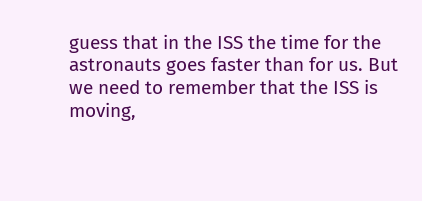guess that in the ISS the time for the astronauts goes faster than for us. But we need to remember that the ISS is moving,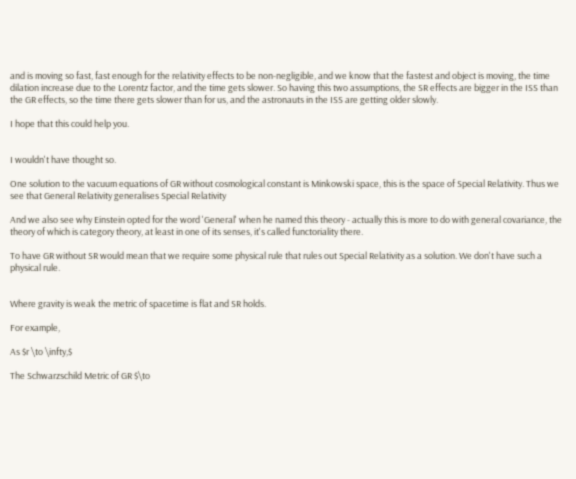and is moving so fast, fast enough for the relativity effects to be non-negligible, and we know that the fastest and object is moving, the time dilation increase due to the Lorentz factor, and the time gets slower. So having this two assumptions, the SR effects are bigger in the ISS than the GR effects, so the time there gets slower than for us, and the astronauts in the ISS are getting older slowly.

I hope that this could help you.


I wouldn't have thought so.

One solution to the vacuum equations of GR without cosmological constant is Minkowski space, this is the space of Special Relativity. Thus we see that General Relativity generalises Special Relativity

And we also see why Einstein opted for the word 'General' when he named this theory - actually this is more to do with general covariance, the theory of which is category theory, at least in one of its senses, it's called functoriality there.

To have GR without SR would mean that we require some physical rule that rules out Special Relativity as a solution. We don't have such a physical rule.


Where gravity is weak the metric of spacetime is flat and SR holds.

For example,

As $r \to \infty,$

The Schwarzschild Metric of GR $\to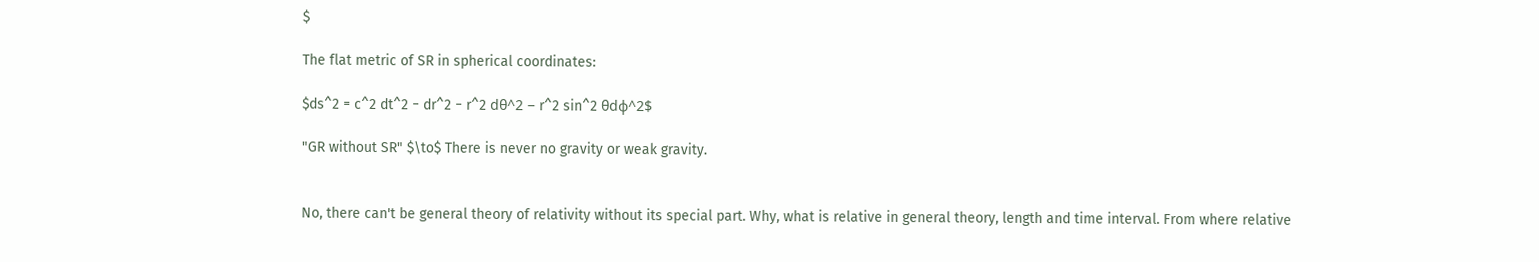$

The flat metric of SR in spherical coordinates:

$ds^2 = c^2 dt^2 − dr^2 − r^2 dθ^2 − r^2 sin^2 θdφ^2$

"GR without SR" $\to$ There is never no gravity or weak gravity.


No, there can't be general theory of relativity without its special part. Why, what is relative in general theory, length and time interval. From where relative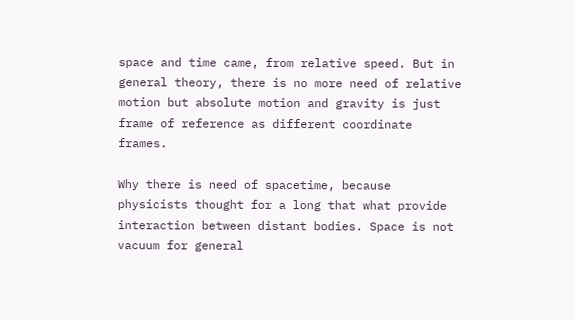space and time came, from relative speed. But in general theory, there is no more need of relative motion but absolute motion and gravity is just frame of reference as different coordinate frames.

Why there is need of spacetime, because physicists thought for a long that what provide interaction between distant bodies. Space is not vacuum for general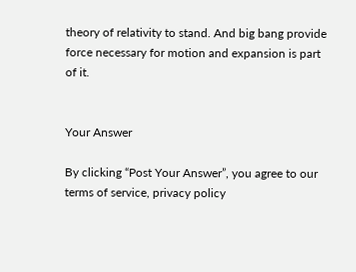theory of relativity to stand. And big bang provide force necessary for motion and expansion is part of it.


Your Answer

By clicking “Post Your Answer”, you agree to our terms of service, privacy policy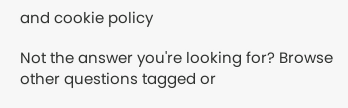and cookie policy

Not the answer you're looking for? Browse other questions tagged or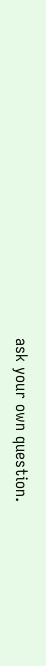ask your own question.